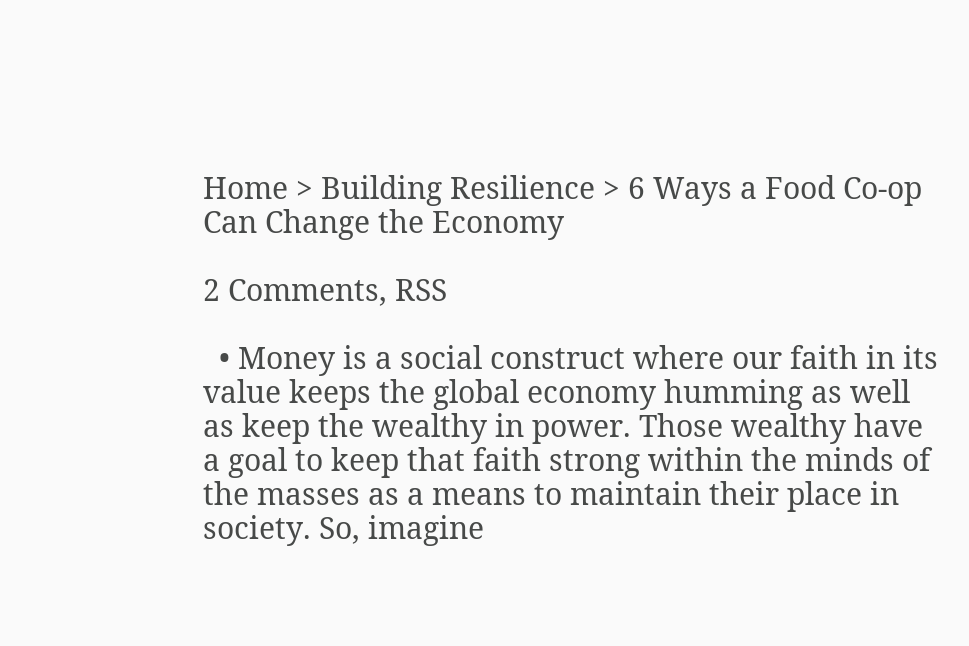Home > Building Resilience > 6 Ways a Food Co-op Can Change the Economy

2 Comments, RSS

  • Money is a social construct where our faith in its value keeps the global economy humming as well as keep the wealthy in power. Those wealthy have a goal to keep that faith strong within the minds of the masses as a means to maintain their place in society. So, imagine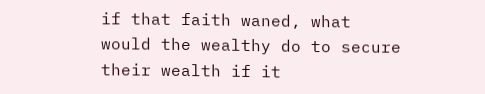if that faith waned, what would the wealthy do to secure their wealth if it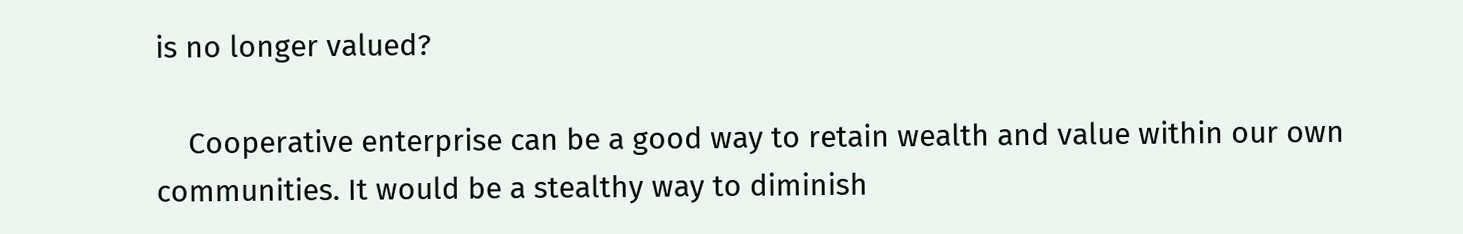is no longer valued?

    Cooperative enterprise can be a good way to retain wealth and value within our own communities. It would be a stealthy way to diminish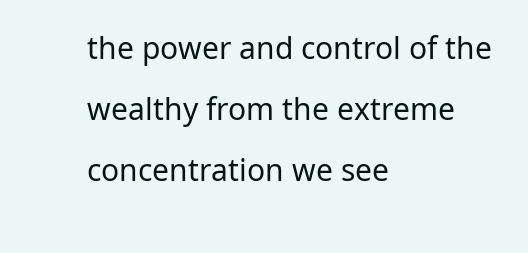the power and control of the wealthy from the extreme concentration we see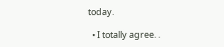today.

  • I totally agree. .